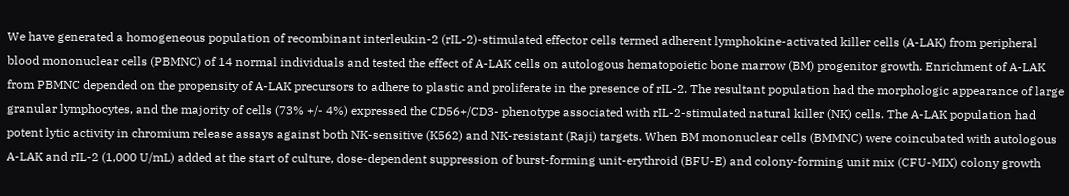We have generated a homogeneous population of recombinant interleukin-2 (rIL-2)-stimulated effector cells termed adherent lymphokine-activated killer cells (A-LAK) from peripheral blood mononuclear cells (PBMNC) of 14 normal individuals and tested the effect of A-LAK cells on autologous hematopoietic bone marrow (BM) progenitor growth. Enrichment of A-LAK from PBMNC depended on the propensity of A-LAK precursors to adhere to plastic and proliferate in the presence of rIL-2. The resultant population had the morphologic appearance of large granular lymphocytes, and the majority of cells (73% +/- 4%) expressed the CD56+/CD3- phenotype associated with rIL-2-stimulated natural killer (NK) cells. The A-LAK population had potent lytic activity in chromium release assays against both NK-sensitive (K562) and NK-resistant (Raji) targets. When BM mononuclear cells (BMMNC) were coincubated with autologous A-LAK and rIL-2 (1,000 U/mL) added at the start of culture, dose-dependent suppression of burst-forming unit-erythroid (BFU-E) and colony-forming unit mix (CFU-MIX) colony growth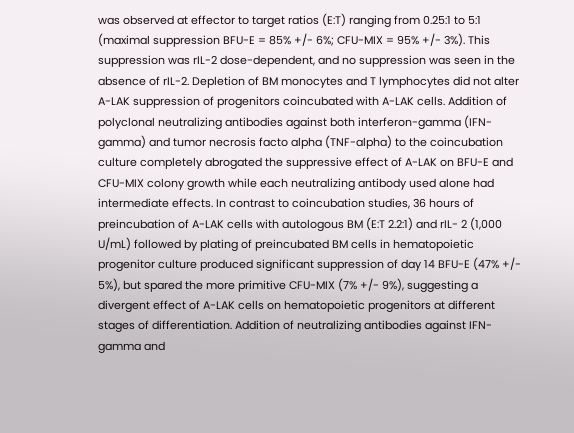was observed at effector to target ratios (E:T) ranging from 0.25:1 to 5:1 (maximal suppression BFU-E = 85% +/- 6%; CFU-MIX = 95% +/- 3%). This suppression was rIL-2 dose-dependent, and no suppression was seen in the absence of rIL-2. Depletion of BM monocytes and T lymphocytes did not alter A-LAK suppression of progenitors coincubated with A-LAK cells. Addition of polyclonal neutralizing antibodies against both interferon-gamma (IFN- gamma) and tumor necrosis facto alpha (TNF-alpha) to the coincubation culture completely abrogated the suppressive effect of A-LAK on BFU-E and CFU-MIX colony growth while each neutralizing antibody used alone had intermediate effects. In contrast to coincubation studies, 36 hours of preincubation of A-LAK cells with autologous BM (E:T 2.2:1) and rIL- 2 (1,000 U/mL) followed by plating of preincubated BM cells in hematopoietic progenitor culture produced significant suppression of day 14 BFU-E (47% +/- 5%), but spared the more primitive CFU-MIX (7% +/- 9%), suggesting a divergent effect of A-LAK cells on hematopoietic progenitors at different stages of differentiation. Addition of neutralizing antibodies against IFN-gamma and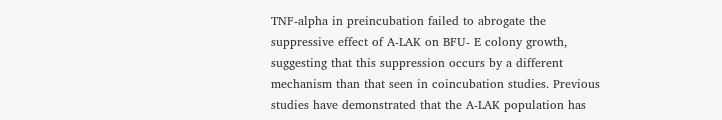TNF-alpha in preincubation failed to abrogate the suppressive effect of A-LAK on BFU- E colony growth, suggesting that this suppression occurs by a different mechanism than that seen in coincubation studies. Previous studies have demonstrated that the A-LAK population has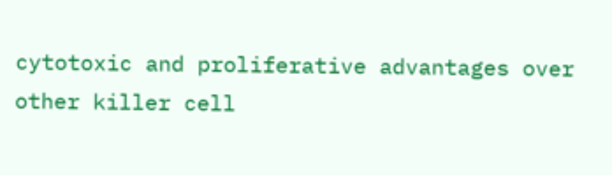cytotoxic and proliferative advantages over other killer cell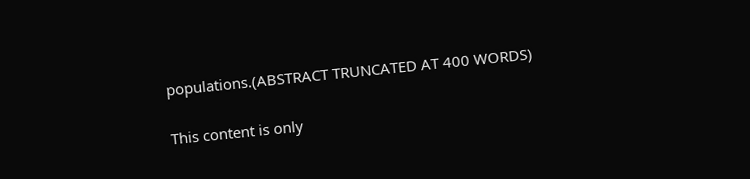populations.(ABSTRACT TRUNCATED AT 400 WORDS)

This content is only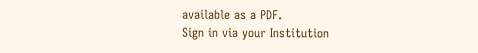available as a PDF.
Sign in via your Institution